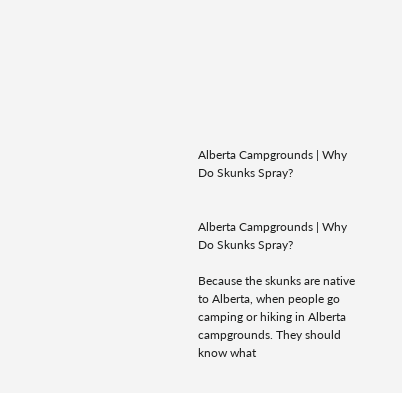Alberta Campgrounds | Why Do Skunks Spray?


Alberta Campgrounds | Why Do Skunks Spray?

Because the skunks are native to Alberta, when people go camping or hiking in Alberta campgrounds. They should know what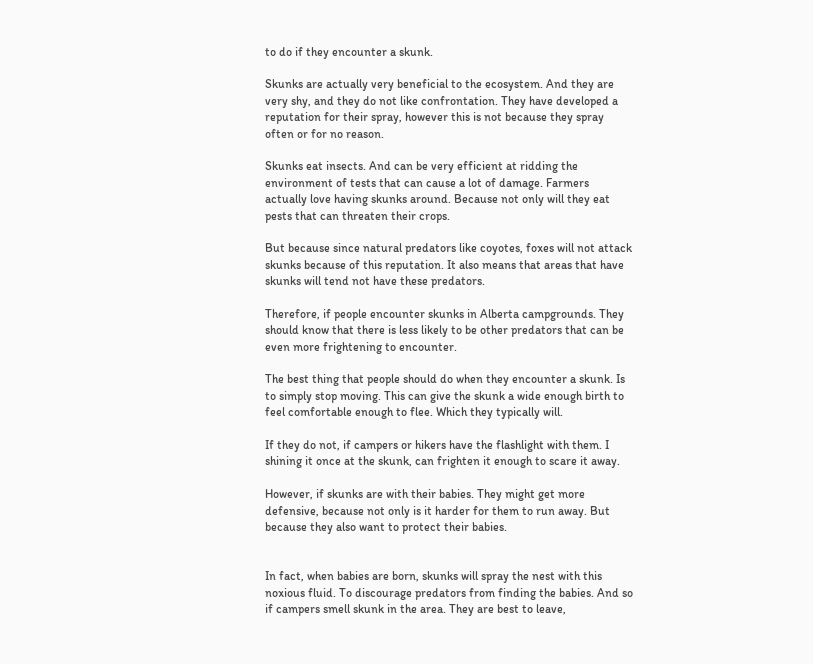to do if they encounter a skunk.

Skunks are actually very beneficial to the ecosystem. And they are very shy, and they do not like confrontation. They have developed a reputation for their spray, however this is not because they spray often or for no reason.

Skunks eat insects. And can be very efficient at ridding the environment of tests that can cause a lot of damage. Farmers actually love having skunks around. Because not only will they eat pests that can threaten their crops.

But because since natural predators like coyotes, foxes will not attack skunks because of this reputation. It also means that areas that have skunks will tend not have these predators.

Therefore, if people encounter skunks in Alberta campgrounds. They should know that there is less likely to be other predators that can be even more frightening to encounter.

The best thing that people should do when they encounter a skunk. Is to simply stop moving. This can give the skunk a wide enough birth to feel comfortable enough to flee. Which they typically will.

If they do not, if campers or hikers have the flashlight with them. I shining it once at the skunk, can frighten it enough to scare it away.

However, if skunks are with their babies. They might get more defensive, because not only is it harder for them to run away. But because they also want to protect their babies.


In fact, when babies are born, skunks will spray the nest with this noxious fluid. To discourage predators from finding the babies. And so if campers smell skunk in the area. They are best to leave,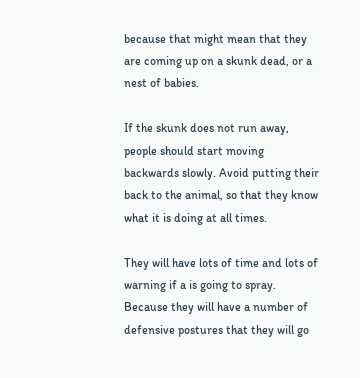because that might mean that they are coming up on a skunk dead, or a nest of babies.

If the skunk does not run away, people should start moving backwards slowly. Avoid putting their back to the animal, so that they know what it is doing at all times.

They will have lots of time and lots of warning if a is going to spray. Because they will have a number of defensive postures that they will go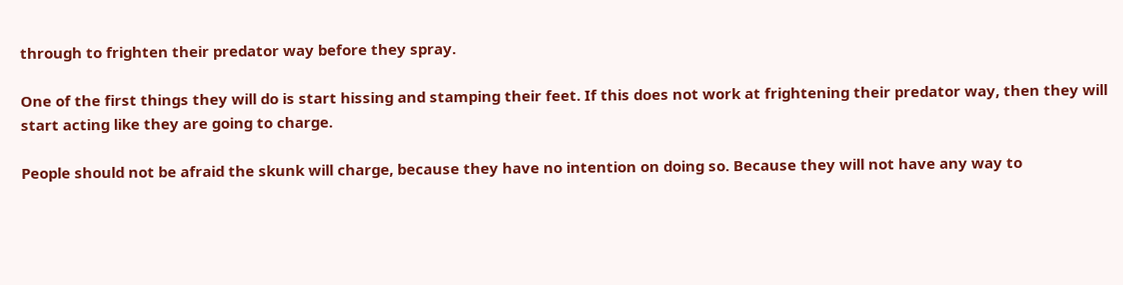through to frighten their predator way before they spray.

One of the first things they will do is start hissing and stamping their feet. If this does not work at frightening their predator way, then they will start acting like they are going to charge.

People should not be afraid the skunk will charge, because they have no intention on doing so. Because they will not have any way to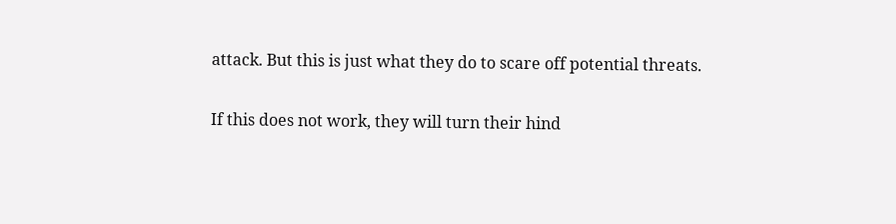attack. But this is just what they do to scare off potential threats.

If this does not work, they will turn their hind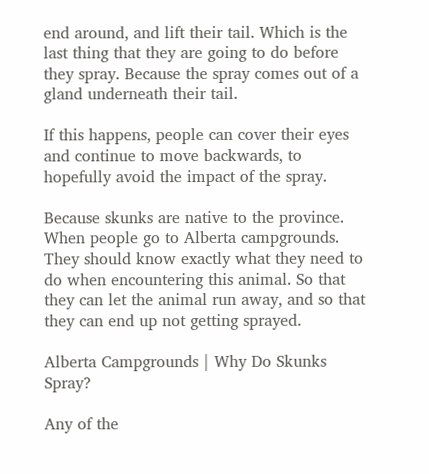end around, and lift their tail. Which is the last thing that they are going to do before they spray. Because the spray comes out of a gland underneath their tail.

If this happens, people can cover their eyes and continue to move backwards, to hopefully avoid the impact of the spray.

Because skunks are native to the province. When people go to Alberta campgrounds. They should know exactly what they need to do when encountering this animal. So that they can let the animal run away, and so that they can end up not getting sprayed.

Alberta Campgrounds | Why Do Skunks Spray?

Any of the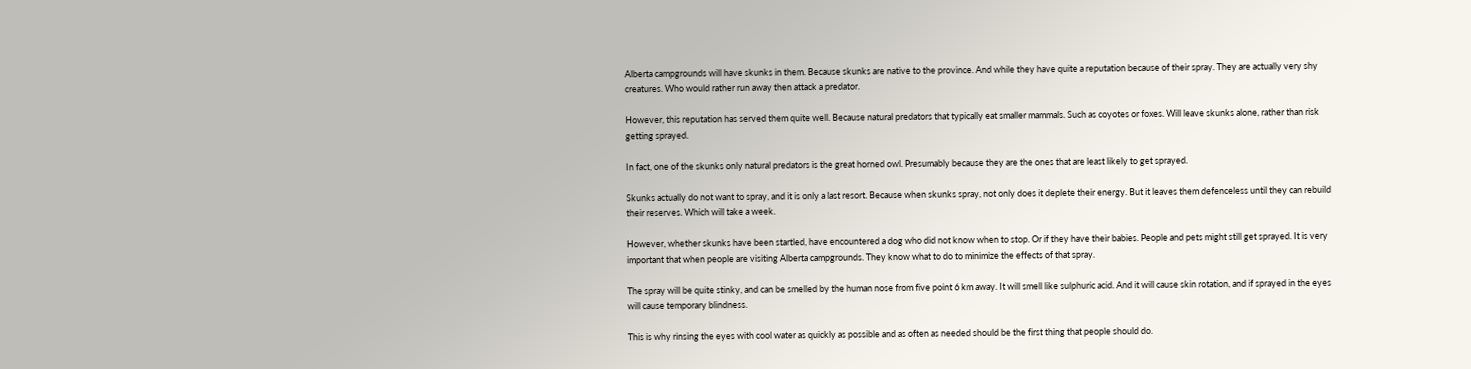Alberta campgrounds will have skunks in them. Because skunks are native to the province. And while they have quite a reputation because of their spray. They are actually very shy creatures. Who would rather run away then attack a predator.

However, this reputation has served them quite well. Because natural predators that typically eat smaller mammals. Such as coyotes or foxes. Will leave skunks alone, rather than risk getting sprayed.

In fact, one of the skunks only natural predators is the great horned owl. Presumably because they are the ones that are least likely to get sprayed.

Skunks actually do not want to spray, and it is only a last resort. Because when skunks spray, not only does it deplete their energy. But it leaves them defenceless until they can rebuild their reserves. Which will take a week.

However, whether skunks have been startled, have encountered a dog who did not know when to stop. Or if they have their babies. People and pets might still get sprayed. It is very important that when people are visiting Alberta campgrounds. They know what to do to minimize the effects of that spray.

The spray will be quite stinky, and can be smelled by the human nose from five point 6 km away. It will smell like sulphuric acid. And it will cause skin rotation, and if sprayed in the eyes will cause temporary blindness.

This is why rinsing the eyes with cool water as quickly as possible and as often as needed should be the first thing that people should do.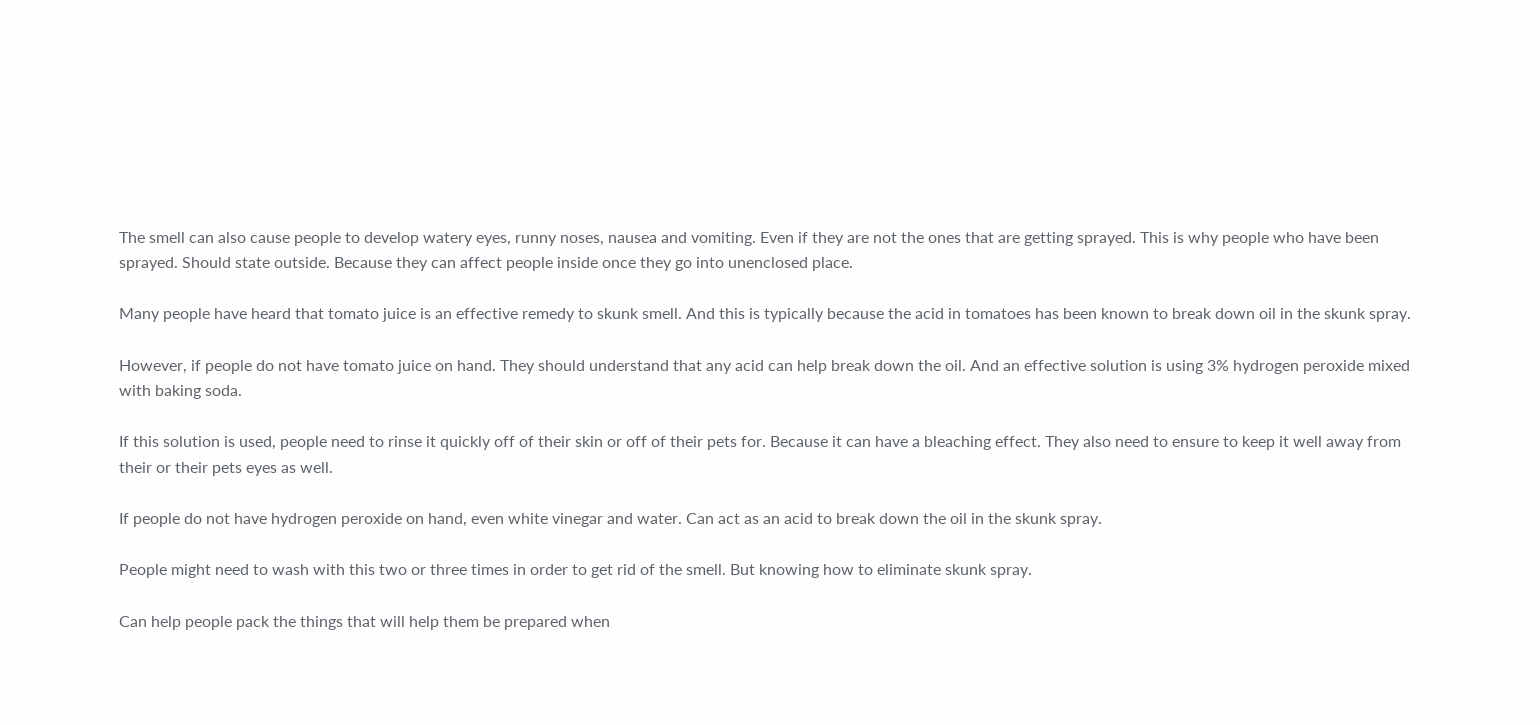The smell can also cause people to develop watery eyes, runny noses, nausea and vomiting. Even if they are not the ones that are getting sprayed. This is why people who have been sprayed. Should state outside. Because they can affect people inside once they go into unenclosed place.

Many people have heard that tomato juice is an effective remedy to skunk smell. And this is typically because the acid in tomatoes has been known to break down oil in the skunk spray.

However, if people do not have tomato juice on hand. They should understand that any acid can help break down the oil. And an effective solution is using 3% hydrogen peroxide mixed with baking soda.

If this solution is used, people need to rinse it quickly off of their skin or off of their pets for. Because it can have a bleaching effect. They also need to ensure to keep it well away from their or their pets eyes as well.

If people do not have hydrogen peroxide on hand, even white vinegar and water. Can act as an acid to break down the oil in the skunk spray.

People might need to wash with this two or three times in order to get rid of the smell. But knowing how to eliminate skunk spray.

Can help people pack the things that will help them be prepared when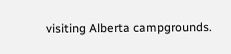visiting Alberta campgrounds.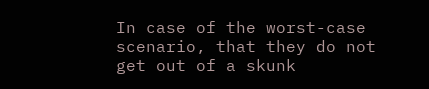In case of the worst-case scenario, that they do not get out of a skunk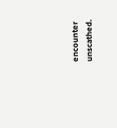encounter unscathed.